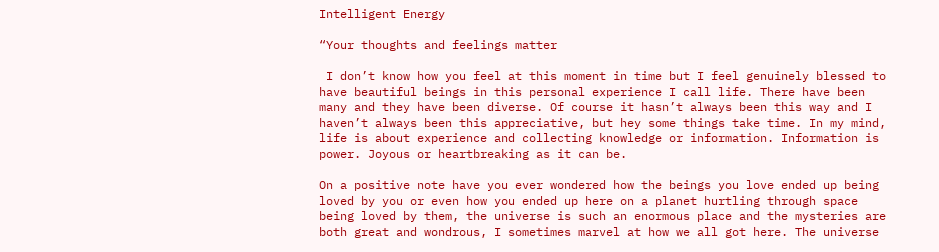Intelligent Energy

“Your thoughts and feelings matter

 I don’t know how you feel at this moment in time but I feel genuinely blessed to have beautiful beings in this personal experience I call life. There have been many and they have been diverse. Of course it hasn’t always been this way and I haven’t always been this appreciative, but hey some things take time. In my mind, life is about experience and collecting knowledge or information. Information is power. Joyous or heartbreaking as it can be.

On a positive note have you ever wondered how the beings you love ended up being loved by you or even how you ended up here on a planet hurtling through space being loved by them, the universe is such an enormous place and the mysteries are both great and wondrous, I sometimes marvel at how we all got here. The universe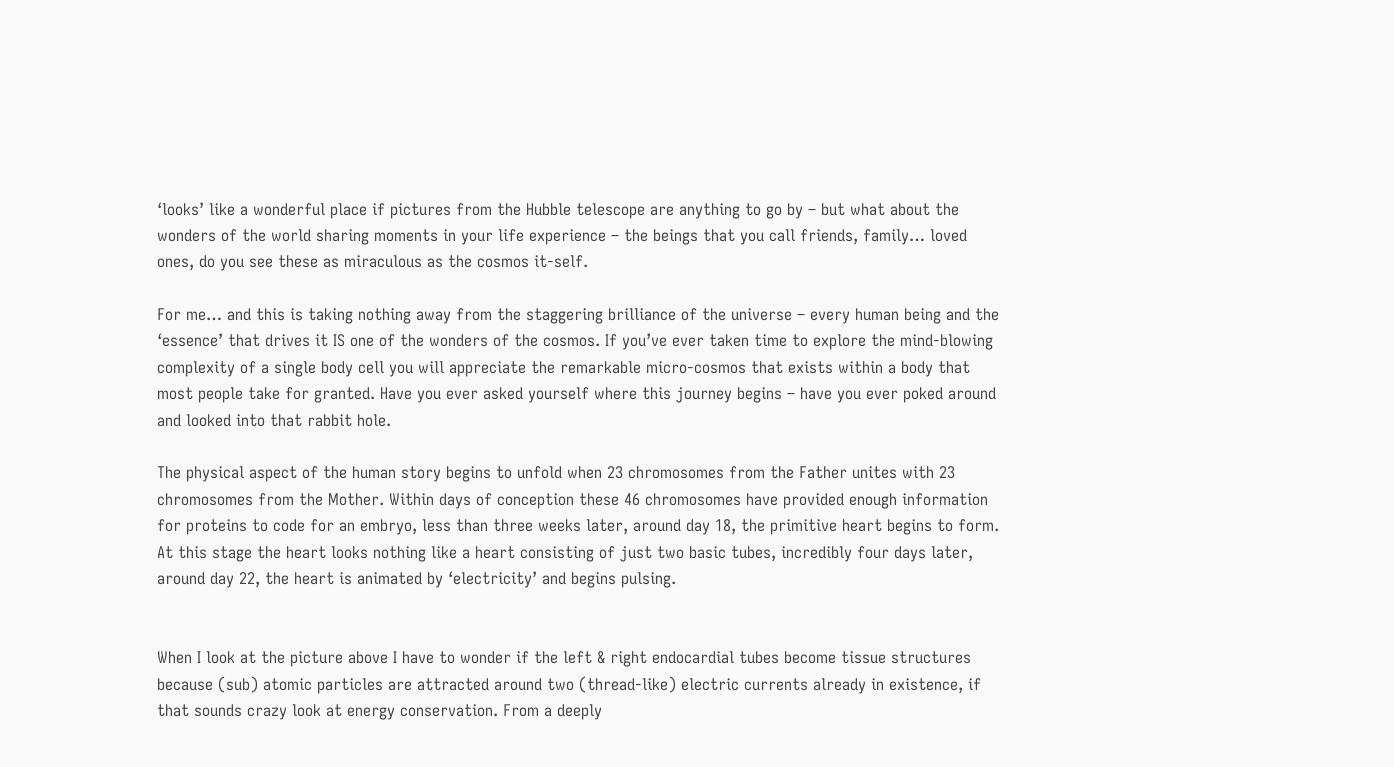‘looks’ like a wonderful place if pictures from the Hubble telescope are anything to go by – but what about the wonders of the world sharing moments in your life experience – the beings that you call friends, family… loved ones, do you see these as miraculous as the cosmos it-self.

For me… and this is taking nothing away from the staggering brilliance of the universe – every human being and the ‘essence’ that drives it IS one of the wonders of the cosmos. If you’ve ever taken time to explore the mind-blowing complexity of a single body cell you will appreciate the remarkable micro-cosmos that exists within a body that most people take for granted. Have you ever asked yourself where this journey begins – have you ever poked around and looked into that rabbit hole.

The physical aspect of the human story begins to unfold when 23 chromosomes from the Father unites with 23 chromosomes from the Mother. Within days of conception these 46 chromosomes have provided enough information for proteins to code for an embryo, less than three weeks later, around day 18, the primitive heart begins to form. At this stage the heart looks nothing like a heart consisting of just two basic tubes, incredibly four days later, around day 22, the heart is animated by ‘electricity’ and begins pulsing.


When I look at the picture above I have to wonder if the left & right endocardial tubes become tissue structures because (sub) atomic particles are attracted around two (thread-like) electric currents already in existence, if that sounds crazy look at energy conservation. From a deeply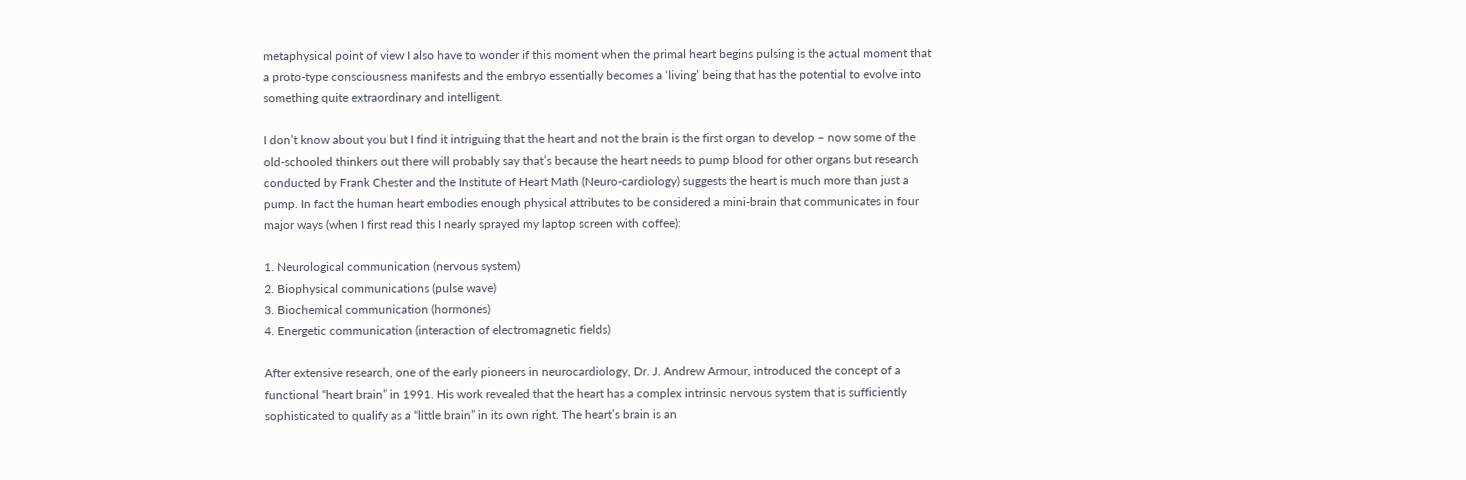metaphysical point of view I also have to wonder if this moment when the primal heart begins pulsing is the actual moment that a proto-type consciousness manifests and the embryo essentially becomes a ‘living’ being that has the potential to evolve into something quite extraordinary and intelligent.

I don’t know about you but I find it intriguing that the heart and not the brain is the first organ to develop – now some of the old-schooled thinkers out there will probably say that’s because the heart needs to pump blood for other organs but research conducted by Frank Chester and the Institute of Heart Math (Neuro-cardiology) suggests the heart is much more than just a pump. In fact the human heart embodies enough physical attributes to be considered a mini-brain that communicates in four major ways (when I first read this I nearly sprayed my laptop screen with coffee):

1. Neurological communication (nervous system)
2. Biophysical communications (pulse wave)
3. Biochemical communication (hormones)
4. Energetic communication (interaction of electromagnetic fields)

After extensive research, one of the early pioneers in neurocardiology, Dr. J. Andrew Armour, introduced the concept of a functional “heart brain” in 1991. His work revealed that the heart has a complex intrinsic nervous system that is sufficiently sophisticated to qualify as a “little brain” in its own right. The heart’s brain is an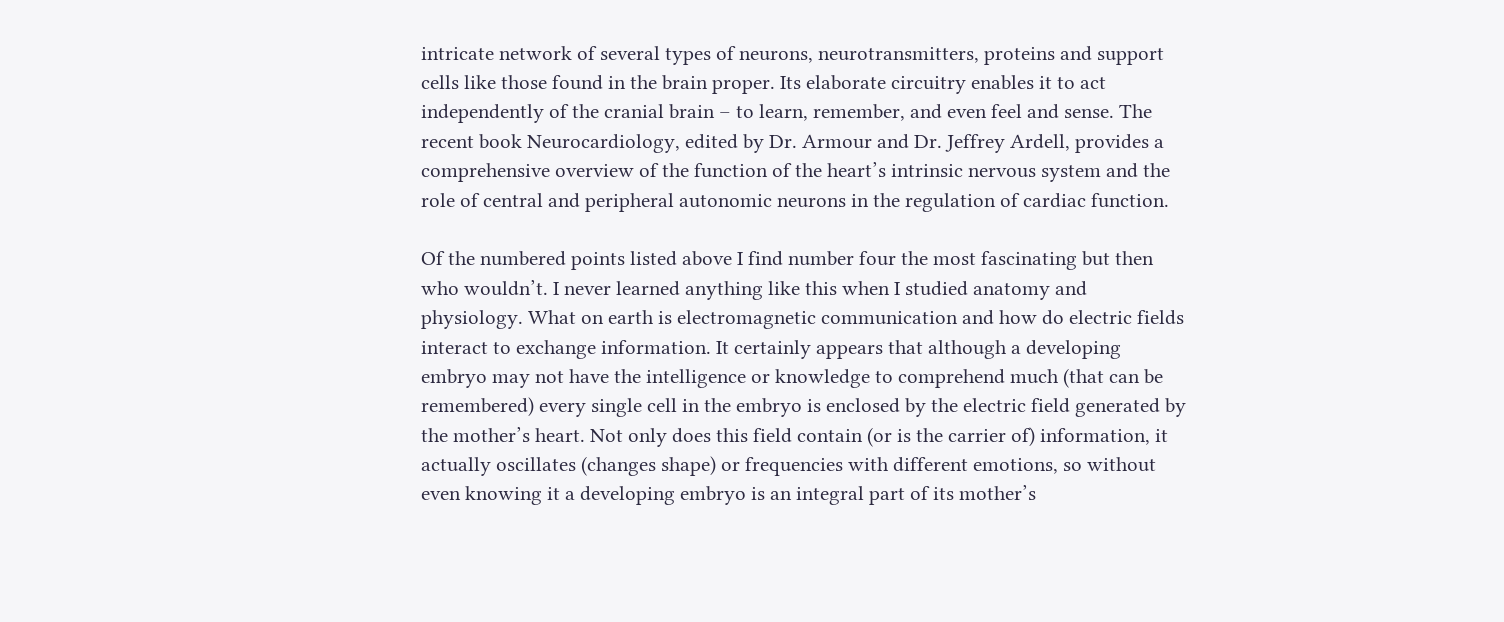intricate network of several types of neurons, neurotransmitters, proteins and support cells like those found in the brain proper. Its elaborate circuitry enables it to act independently of the cranial brain – to learn, remember, and even feel and sense. The recent book Neurocardiology, edited by Dr. Armour and Dr. Jeffrey Ardell, provides a comprehensive overview of the function of the heart’s intrinsic nervous system and the role of central and peripheral autonomic neurons in the regulation of cardiac function.

Of the numbered points listed above I find number four the most fascinating but then who wouldn’t. I never learned anything like this when I studied anatomy and physiology. What on earth is electromagnetic communication and how do electric fields interact to exchange information. It certainly appears that although a developing embryo may not have the intelligence or knowledge to comprehend much (that can be remembered) every single cell in the embryo is enclosed by the electric field generated by the mother’s heart. Not only does this field contain (or is the carrier of) information, it actually oscillates (changes shape) or frequencies with different emotions, so without even knowing it a developing embryo is an integral part of its mother’s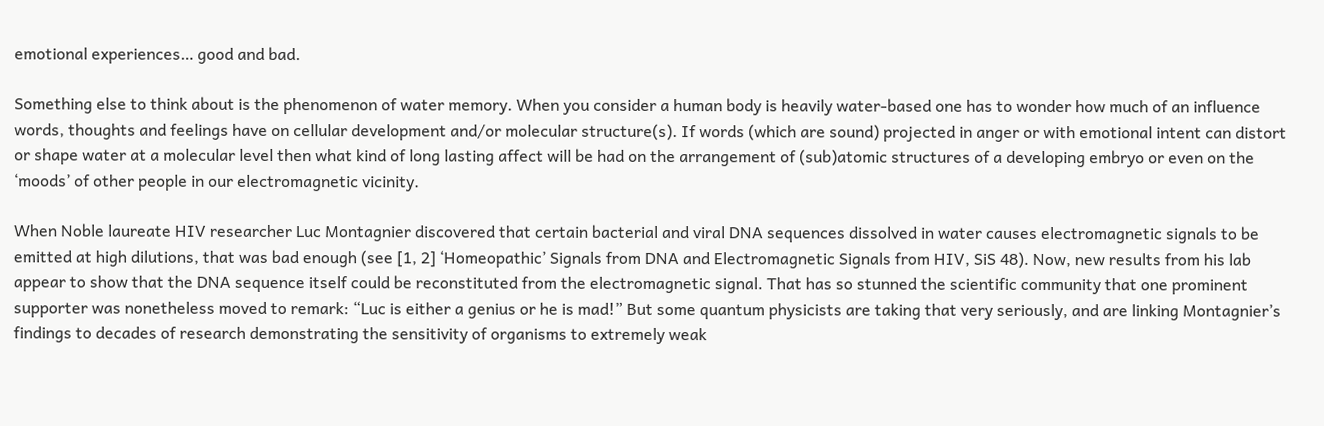emotional experiences… good and bad.

Something else to think about is the phenomenon of water memory. When you consider a human body is heavily water-based one has to wonder how much of an influence words, thoughts and feelings have on cellular development and/or molecular structure(s). If words (which are sound) projected in anger or with emotional intent can distort or shape water at a molecular level then what kind of long lasting affect will be had on the arrangement of (sub)atomic structures of a developing embryo or even on the ‘moods’ of other people in our electromagnetic vicinity.

When Noble laureate HIV researcher Luc Montagnier discovered that certain bacterial and viral DNA sequences dissolved in water causes electromagnetic signals to be emitted at high dilutions, that was bad enough (see [1, 2] ‘Homeopathic’ Signals from DNA and Electromagnetic Signals from HIV, SiS 48). Now, new results from his lab appear to show that the DNA sequence itself could be reconstituted from the electromagnetic signal. That has so stunned the scientific community that one prominent supporter was nonetheless moved to remark: “Luc is either a genius or he is mad!” But some quantum physicists are taking that very seriously, and are linking Montagnier’s findings to decades of research demonstrating the sensitivity of organisms to extremely weak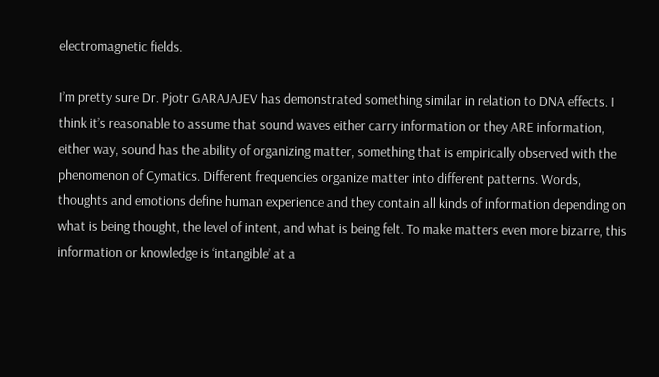electromagnetic fields.

I’m pretty sure Dr. Pjotr GARAJAJEV has demonstrated something similar in relation to DNA effects. I think it’s reasonable to assume that sound waves either carry information or they ARE information, either way, sound has the ability of organizing matter, something that is empirically observed with the phenomenon of Cymatics. Different frequencies organize matter into different patterns. Words, thoughts and emotions define human experience and they contain all kinds of information depending on what is being thought, the level of intent, and what is being felt. To make matters even more bizarre, this information or knowledge is ‘intangible’ at a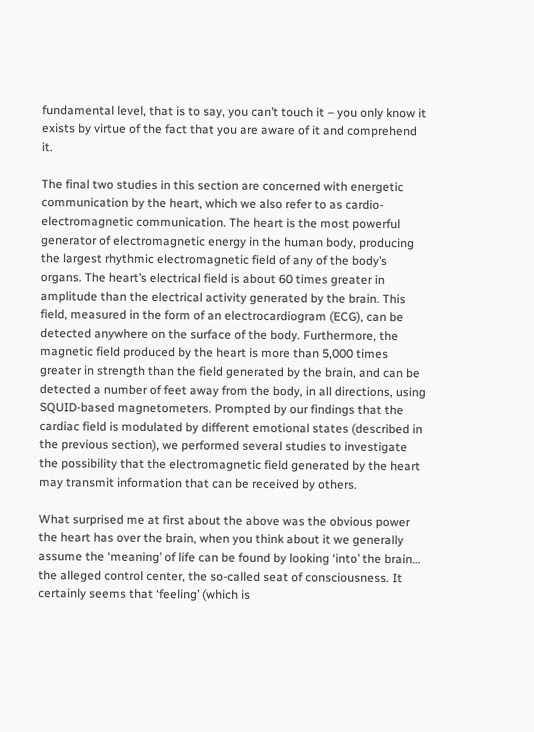fundamental level, that is to say, you can’t touch it – you only know it exists by virtue of the fact that you are aware of it and comprehend it.

The final two studies in this section are concerned with energetic communication by the heart, which we also refer to as cardio-electromagnetic communication. The heart is the most powerful generator of electromagnetic energy in the human body, producing the largest rhythmic electromagnetic field of any of the body’s organs. The heart’s electrical field is about 60 times greater in amplitude than the electrical activity generated by the brain. This field, measured in the form of an electrocardiogram (ECG), can be detected anywhere on the surface of the body. Furthermore, the magnetic field produced by the heart is more than 5,000 times greater in strength than the field generated by the brain, and can be detected a number of feet away from the body, in all directions, using SQUID-based magnetometers. Prompted by our findings that the cardiac field is modulated by different emotional states (described in the previous section), we performed several studies to investigate the possibility that the electromagnetic field generated by the heart may transmit information that can be received by others.

What surprised me at first about the above was the obvious power the heart has over the brain, when you think about it we generally assume the ‘meaning’ of life can be found by looking ‘into’ the brain… the alleged control center, the so-called seat of consciousness. It certainly seems that ‘feeling’ (which is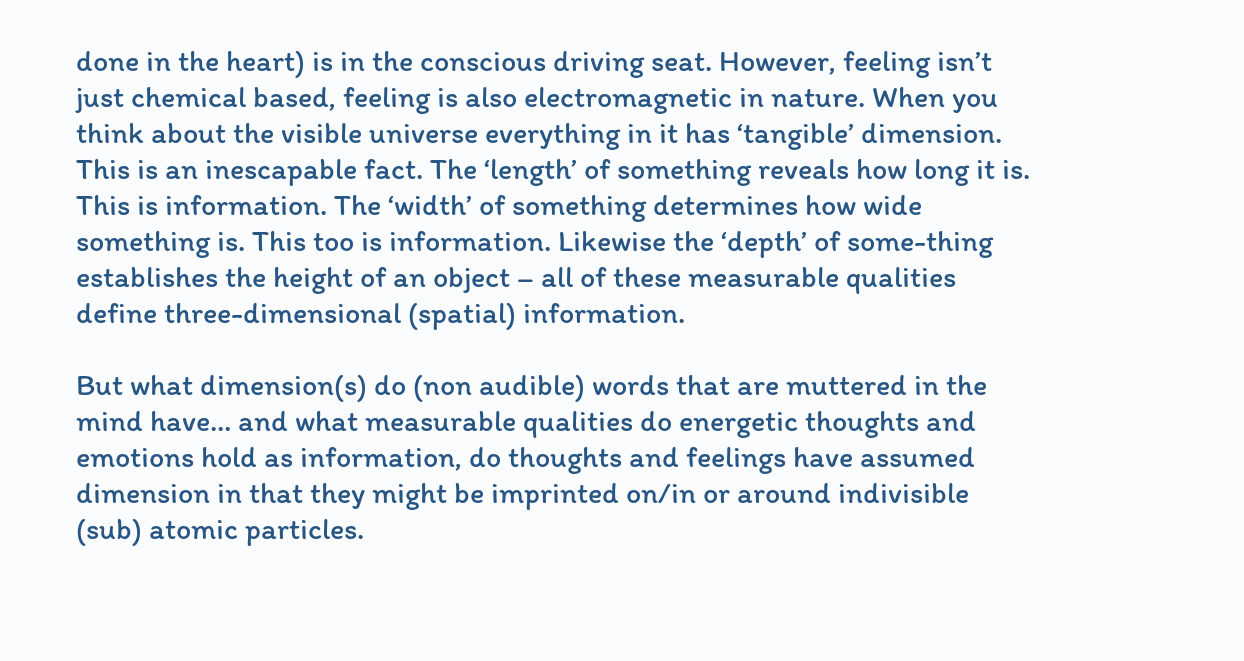done in the heart) is in the conscious driving seat. However, feeling isn’t just chemical based, feeling is also electromagnetic in nature. When you think about the visible universe everything in it has ‘tangible’ dimension. This is an inescapable fact. The ‘length’ of something reveals how long it is. This is information. The ‘width’ of something determines how wide something is. This too is information. Likewise the ‘depth’ of some-thing establishes the height of an object – all of these measurable qualities define three-dimensional (spatial) information.

But what dimension(s) do (non audible) words that are muttered in the mind have… and what measurable qualities do energetic thoughts and emotions hold as information, do thoughts and feelings have assumed dimension in that they might be imprinted on/in or around indivisible (sub) atomic particles.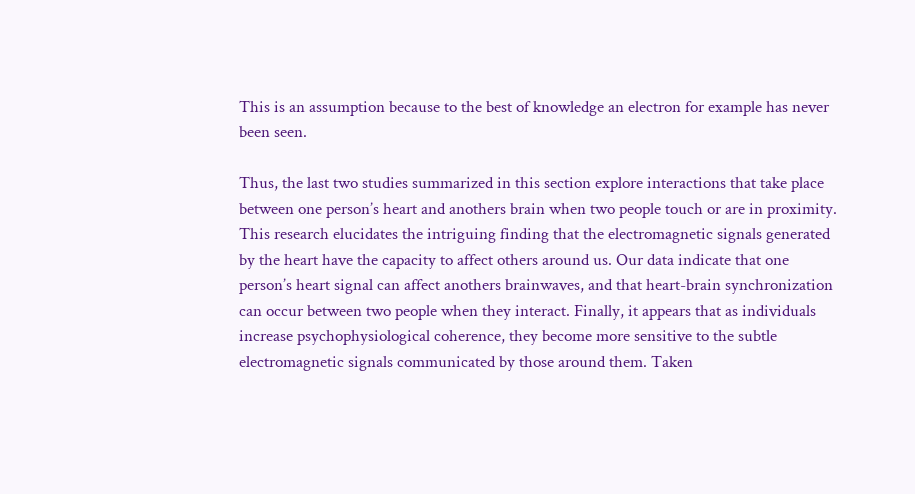This is an assumption because to the best of knowledge an electron for example has never been seen.

Thus, the last two studies summarized in this section explore interactions that take place between one person’s heart and anothers brain when two people touch or are in proximity. This research elucidates the intriguing finding that the electromagnetic signals generated by the heart have the capacity to affect others around us. Our data indicate that one person’s heart signal can affect anothers brainwaves, and that heart-brain synchronization can occur between two people when they interact. Finally, it appears that as individuals increase psychophysiological coherence, they become more sensitive to the subtle electromagnetic signals communicated by those around them. Taken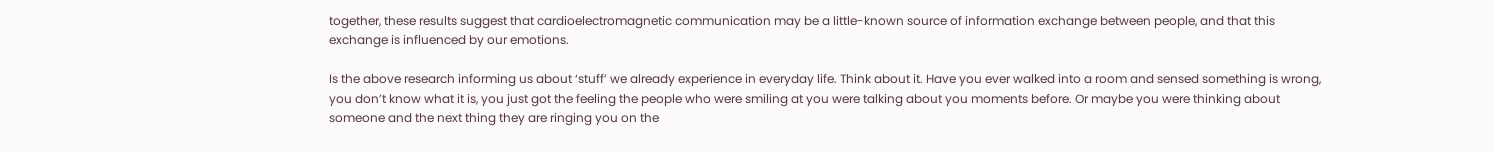together, these results suggest that cardioelectromagnetic communication may be a little-known source of information exchange between people, and that this exchange is influenced by our emotions.

Is the above research informing us about ‘stuff’ we already experience in everyday life. Think about it. Have you ever walked into a room and sensed something is wrong, you don’t know what it is, you just got the feeling the people who were smiling at you were talking about you moments before. Or maybe you were thinking about someone and the next thing they are ringing you on the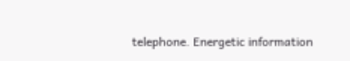telephone. Energetic information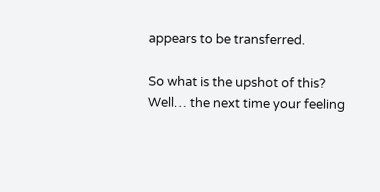appears to be transferred.

So what is the upshot of this? Well… the next time your feeling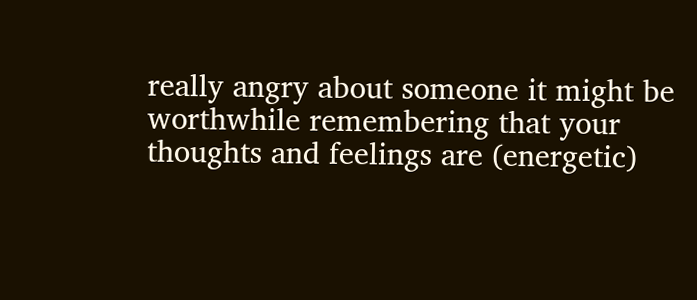really angry about someone it might be worthwhile remembering that your thoughts and feelings are (energetic)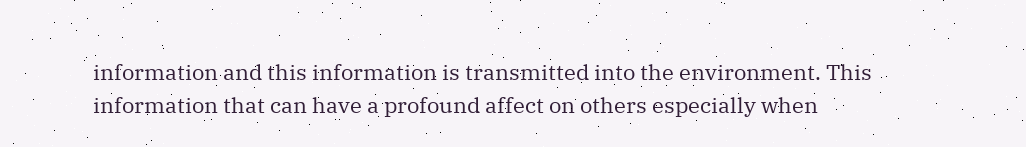information and this information is transmitted into the environment. This information that can have a profound affect on others especially when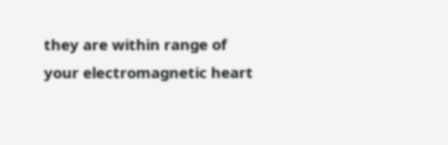they are within range of your electromagnetic heart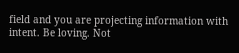field and you are projecting information with intent. Be loving. Not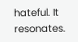hateful. It resonates.